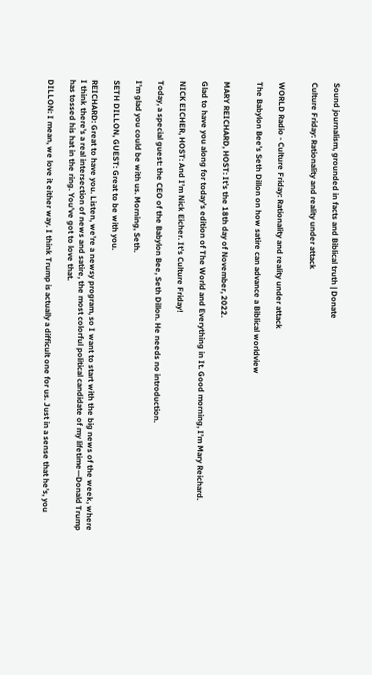Sound journalism, grounded in facts and Biblical truth | Donate

Culture Friday: Rationality and reality under attack


WORLD Radio - Culture Friday: Rationality and reality under attack

The Babylon Bee’s Seth Dillon on how satire can advance a Biblical worldview


MARY REICHARD, HOST: It’s the 18th day of November, 2022.

Glad to have you along for today’s edition of The World and Everything in It. Good morning, I’m Mary Reichard.

NICK EICHER, HOST: And I’m Nick Eicher. It’s Culture Friday!

Today, a special guest: the CEO of the Babylon Bee, Seth Dillon. He needs no introduction.

I’m glad you could be with us. Morning, Seth.

SETH DILLON, GUEST: Great to be with you.

REICHARD: Great to have you. Listen, we’re a newsy program, so I want to start with the big news of the week‚ where I think there’s a real intersection of news and satire, the most colorful political candidate of my lifetime—Donald Trump has tossed his hat in the ring. You’ve got to love that.

DILLON: I mean, we love it either way. I think Trump is actually a difficult one for us. Just in a sense that he’s, you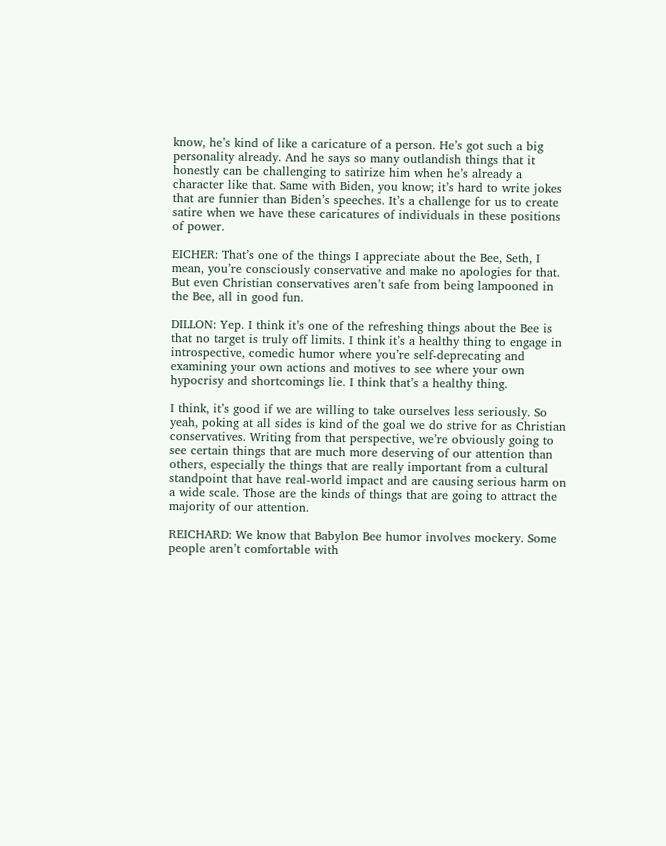know, he’s kind of like a caricature of a person. He’s got such a big personality already. And he says so many outlandish things that it honestly can be challenging to satirize him when he’s already a character like that. Same with Biden, you know; it’s hard to write jokes that are funnier than Biden’s speeches. It’s a challenge for us to create satire when we have these caricatures of individuals in these positions of power.

EICHER: That’s one of the things I appreciate about the Bee, Seth, I mean, you’re consciously conservative and make no apologies for that. But even Christian conservatives aren’t safe from being lampooned in the Bee, all in good fun.

DILLON: Yep. I think it’s one of the refreshing things about the Bee is that no target is truly off limits. I think it’s a healthy thing to engage in introspective, comedic humor where you’re self-deprecating and examining your own actions and motives to see where your own hypocrisy and shortcomings lie. I think that’s a healthy thing.

I think, it’s good if we are willing to take ourselves less seriously. So yeah, poking at all sides is kind of the goal we do strive for as Christian conservatives. Writing from that perspective, we’re obviously going to see certain things that are much more deserving of our attention than others, especially the things that are really important from a cultural standpoint that have real-world impact and are causing serious harm on a wide scale. Those are the kinds of things that are going to attract the majority of our attention.

REICHARD: We know that Babylon Bee humor involves mockery. Some people aren’t comfortable with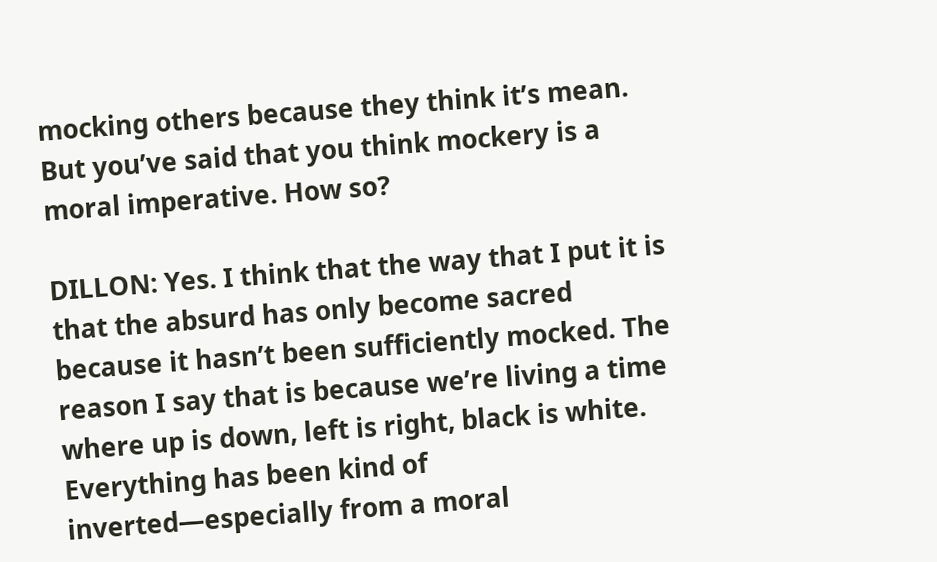mocking others because they think it’s mean. But you’ve said that you think mockery is a moral imperative. How so?

DILLON: Yes. I think that the way that I put it is that the absurd has only become sacred because it hasn’t been sufficiently mocked. The reason I say that is because we’re living a time where up is down, left is right, black is white. Everything has been kind of inverted—especially from a moral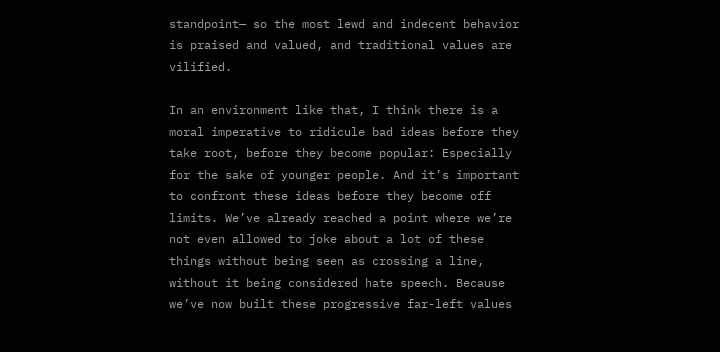standpoint— so the most lewd and indecent behavior is praised and valued, and traditional values are vilified.

In an environment like that, I think there is a moral imperative to ridicule bad ideas before they take root, before they become popular: Especially for the sake of younger people. And it’s important to confront these ideas before they become off limits. We’ve already reached a point where we’re not even allowed to joke about a lot of these things without being seen as crossing a line, without it being considered hate speech. Because we’ve now built these progressive far-left values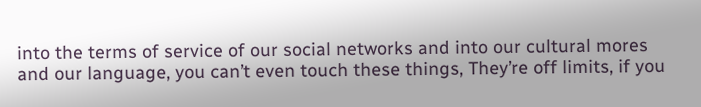into the terms of service of our social networks and into our cultural mores and our language, you can’t even touch these things, They’re off limits, if you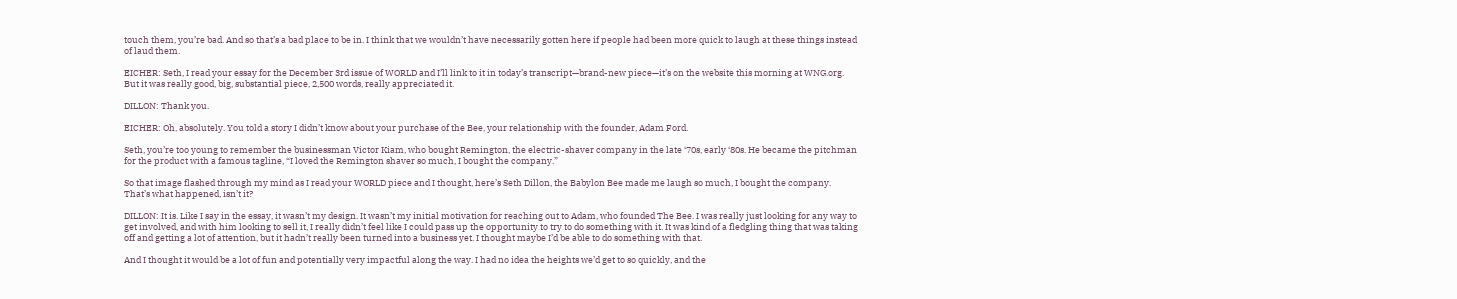touch them, you’re bad. And so that’s a bad place to be in. I think that we wouldn’t have necessarily gotten here if people had been more quick to laugh at these things instead of laud them.

EICHER: Seth, I read your essay for the December 3rd issue of WORLD and I’ll link to it in today’s transcript—brand-new piece—it’s on the website this morning at WNG.org. But it was really good, big, substantial piece, 2,500 words, really appreciated it.

DILLON: Thank you.

EICHER: Oh, absolutely. You told a story I didn’t know about your purchase of the Bee, your relationship with the founder, Adam Ford.

Seth, you’re too young to remember the businessman Victor Kiam, who bought Remington, the electric-shaver company in the late ‘70s, early ‘80s. He became the pitchman for the product with a famous tagline, “I loved the Remington shaver so much, I bought the company.”

So that image flashed through my mind as I read your WORLD piece and I thought, here’s Seth Dillon, the Babylon Bee made me laugh so much, I bought the company. That’s what happened, isn’t it?

DILLON: It is. Like I say in the essay, it wasn’t my design. It wasn’t my initial motivation for reaching out to Adam, who founded The Bee. I was really just looking for any way to get involved, and with him looking to sell it, I really didn’t feel like I could pass up the opportunity to try to do something with it. It was kind of a fledgling thing that was taking off and getting a lot of attention, but it hadn’t really been turned into a business yet. I thought maybe I’d be able to do something with that.

And I thought it would be a lot of fun and potentially very impactful along the way. I had no idea the heights we’d get to so quickly, and the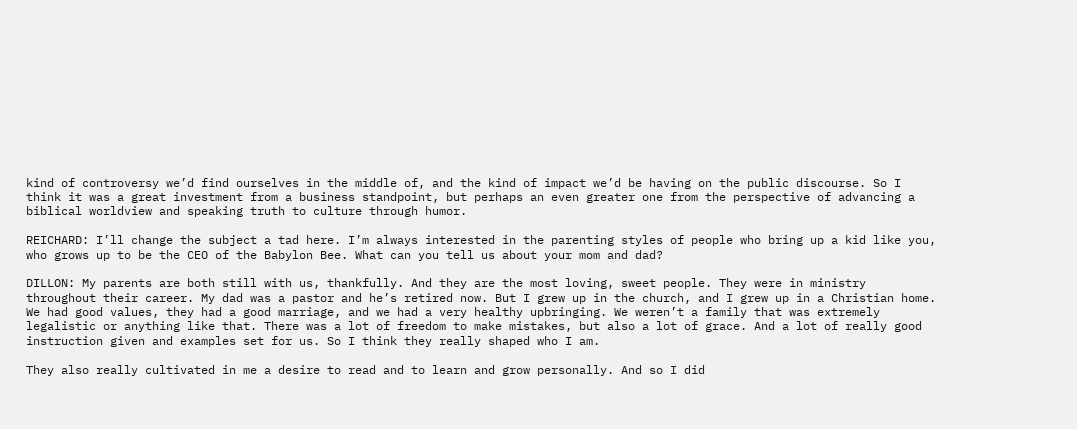kind of controversy we’d find ourselves in the middle of, and the kind of impact we’d be having on the public discourse. So I think it was a great investment from a business standpoint, but perhaps an even greater one from the perspective of advancing a biblical worldview and speaking truth to culture through humor.

REICHARD: I’ll change the subject a tad here. I’m always interested in the parenting styles of people who bring up a kid like you, who grows up to be the CEO of the Babylon Bee. What can you tell us about your mom and dad?

DILLON: My parents are both still with us, thankfully. And they are the most loving, sweet people. They were in ministry throughout their career. My dad was a pastor and he’s retired now. But I grew up in the church, and I grew up in a Christian home. We had good values, they had a good marriage, and we had a very healthy upbringing. We weren’t a family that was extremely legalistic or anything like that. There was a lot of freedom to make mistakes, but also a lot of grace. And a lot of really good instruction given and examples set for us. So I think they really shaped who I am.

They also really cultivated in me a desire to read and to learn and grow personally. And so I did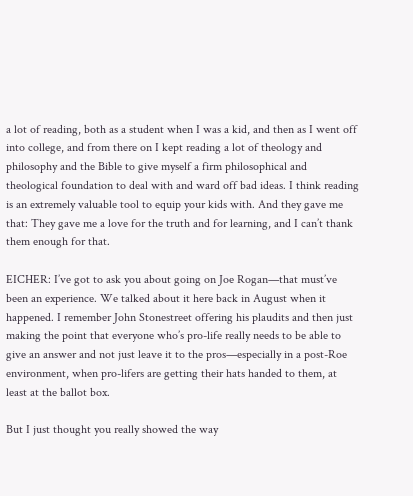a lot of reading, both as a student when I was a kid, and then as I went off into college, and from there on I kept reading a lot of theology and philosophy and the Bible to give myself a firm philosophical and theological foundation to deal with and ward off bad ideas. I think reading is an extremely valuable tool to equip your kids with. And they gave me that: They gave me a love for the truth and for learning, and I can’t thank them enough for that.

EICHER: I’ve got to ask you about going on Joe Rogan—that must’ve been an experience. We talked about it here back in August when it happened. I remember John Stonestreet offering his plaudits and then just making the point that everyone who’s pro-life really needs to be able to give an answer and not just leave it to the pros—especially in a post-Roe environment, when pro-lifers are getting their hats handed to them, at least at the ballot box.

But I just thought you really showed the way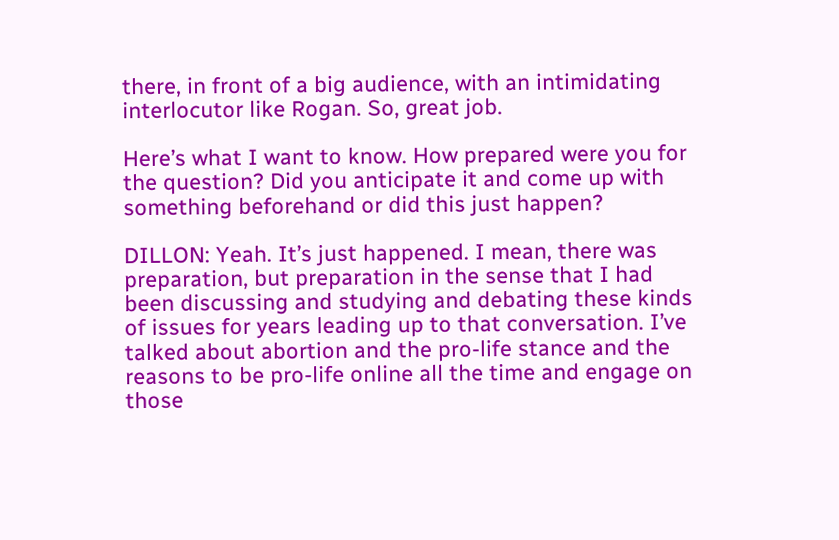there, in front of a big audience, with an intimidating interlocutor like Rogan. So, great job.

Here’s what I want to know. How prepared were you for the question? Did you anticipate it and come up with something beforehand or did this just happen?

DILLON: Yeah. It’s just happened. I mean, there was preparation, but preparation in the sense that I had been discussing and studying and debating these kinds of issues for years leading up to that conversation. I’ve talked about abortion and the pro-life stance and the reasons to be pro-life online all the time and engage on those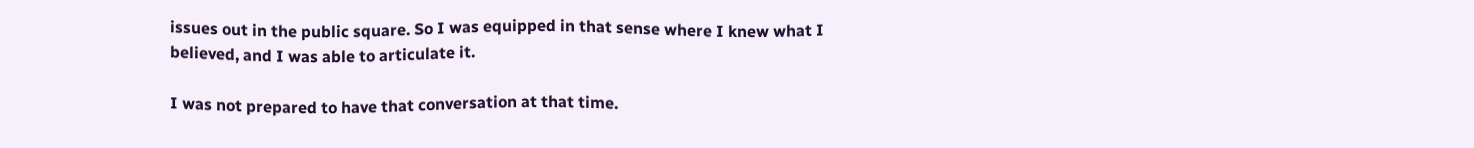issues out in the public square. So I was equipped in that sense where I knew what I believed, and I was able to articulate it.

I was not prepared to have that conversation at that time.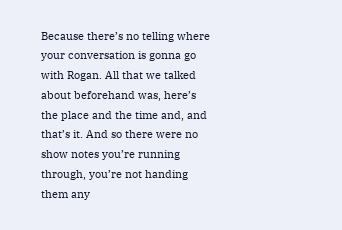Because there’s no telling where your conversation is gonna go with Rogan. All that we talked about beforehand was, here’s the place and the time and, and that’s it. And so there were no show notes you’re running through, you’re not handing them any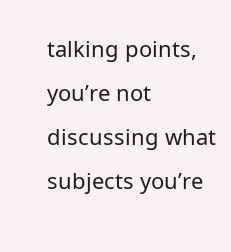talking points, you’re not discussing what subjects you’re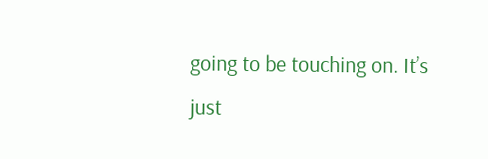going to be touching on. It’s just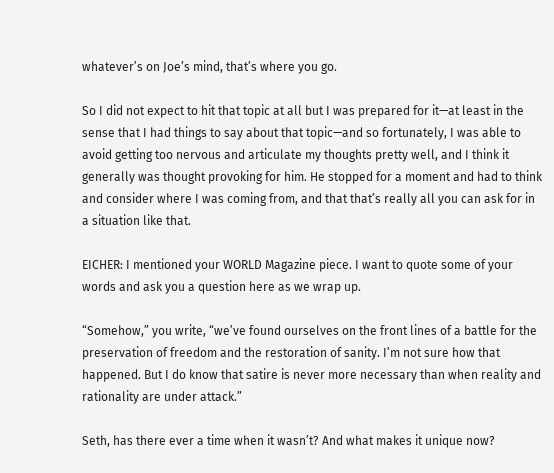whatever’s on Joe’s mind, that’s where you go.

So I did not expect to hit that topic at all but I was prepared for it—at least in the sense that I had things to say about that topic—and so fortunately, I was able to avoid getting too nervous and articulate my thoughts pretty well, and I think it generally was thought provoking for him. He stopped for a moment and had to think and consider where I was coming from, and that that’s really all you can ask for in a situation like that.

EICHER: I mentioned your WORLD Magazine piece. I want to quote some of your words and ask you a question here as we wrap up.

“Somehow,” you write, “we’ve found ourselves on the front lines of a battle for the preservation of freedom and the restoration of sanity. I’m not sure how that happened. But I do know that satire is never more necessary than when reality and rationality are under attack.”

Seth, has there ever a time when it wasn’t? And what makes it unique now?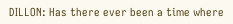DILLON: Has there ever been a time where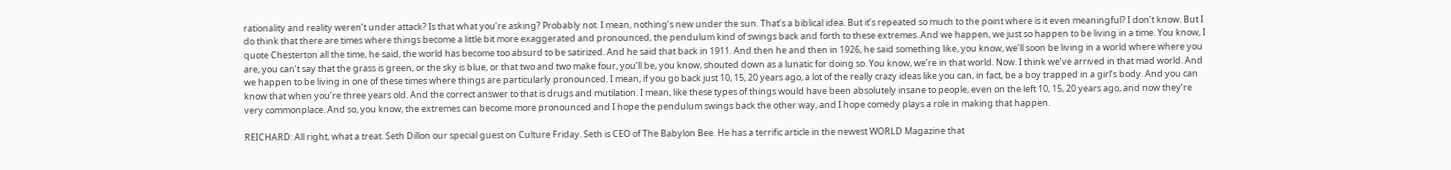rationality and reality weren’t under attack? Is that what you’re asking? Probably not. I mean, nothing’s new under the sun. That’s a biblical idea. But it’s repeated so much to the point where is it even meaningful? I don’t know. But I do think that there are times where things become a little bit more exaggerated and pronounced, the pendulum kind of swings back and forth to these extremes. And we happen, we just so happen to be living in a time. You know, I quote Chesterton all the time, he said, the world has become too absurd to be satirized. And he said that back in 1911. And then he and then in 1926, he said something like, you know, we’ll soon be living in a world where where you are, you can’t say that the grass is green, or the sky is blue, or that two and two make four, you’ll be, you know, shouted down as a lunatic for doing so. You know, we’re in that world. Now. I think we’ve arrived in that mad world. And we happen to be living in one of these times where things are particularly pronounced. I mean, if you go back just 10, 15, 20 years ago, a lot of the really crazy ideas like you can, in fact, be a boy trapped in a girl’s body. And you can know that when you’re three years old. And the correct answer to that is drugs and mutilation. I mean, like these types of things would have been absolutely insane to people, even on the left 10, 15, 20 years ago, and now they’re very commonplace. And so, you know, the extremes can become more pronounced and I hope the pendulum swings back the other way, and I hope comedy plays a role in making that happen.

REICHARD: All right, what a treat. Seth Dillon our special guest on Culture Friday. Seth is CEO of The Babylon Bee. He has a terrific article in the newest WORLD Magazine that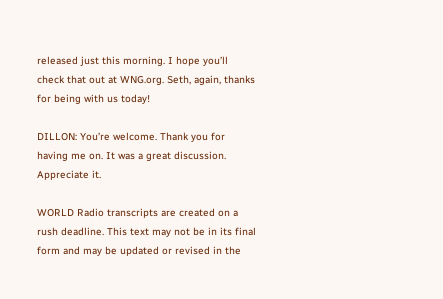released just this morning. I hope you’ll check that out at WNG.org. Seth, again, thanks for being with us today!

DILLON: You’re welcome. Thank you for having me on. It was a great discussion. Appreciate it.

WORLD Radio transcripts are created on a rush deadline. This text may not be in its final form and may be updated or revised in the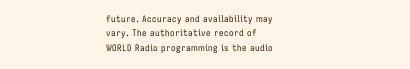future. Accuracy and availability may vary. The authoritative record of WORLD Radio programming is the audio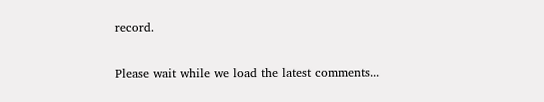record.


Please wait while we load the latest comments...